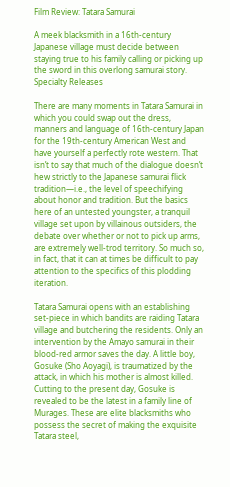Film Review: Tatara Samurai

A meek blacksmith in a 16th-century Japanese village must decide between staying true to his family calling or picking up the sword in this overlong samurai story.
Specialty Releases

There are many moments in Tatara Samurai in which you could swap out the dress, manners and language of 16th-century Japan for the 19th-century American West and have yourself a perfectly rote western. That isn’t to say that much of the dialogue doesn’t hew strictly to the Japanese samurai flick tradition—i.e., the level of speechifying about honor and tradition. But the basics here of an untested youngster, a tranquil village set upon by villainous outsiders, the debate over whether or not to pick up arms, are extremely well-trod territory. So much so, in fact, that it can at times be difficult to pay attention to the specifics of this plodding iteration.

Tatara Samurai opens with an establishing set-piece in which bandits are raiding Tatara village and butchering the residents. Only an intervention by the Amayo samurai in their blood-red armor saves the day. A little boy, Gosuke (Sho Aoyagi), is traumatized by the attack, in which his mother is almost killed. Cutting to the present day, Gosuke is revealed to be the latest in a family line of Murages. These are elite blacksmiths who possess the secret of making the exquisite Tatara steel,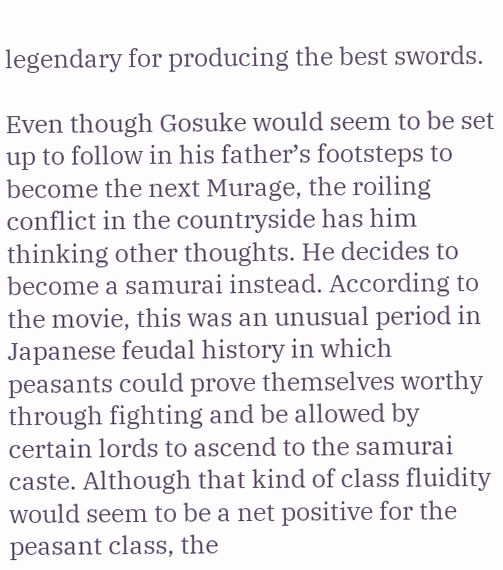legendary for producing the best swords.

Even though Gosuke would seem to be set up to follow in his father’s footsteps to become the next Murage, the roiling conflict in the countryside has him thinking other thoughts. He decides to become a samurai instead. According to the movie, this was an unusual period in Japanese feudal history in which peasants could prove themselves worthy through fighting and be allowed by certain lords to ascend to the samurai caste. Although that kind of class fluidity would seem to be a net positive for the peasant class, the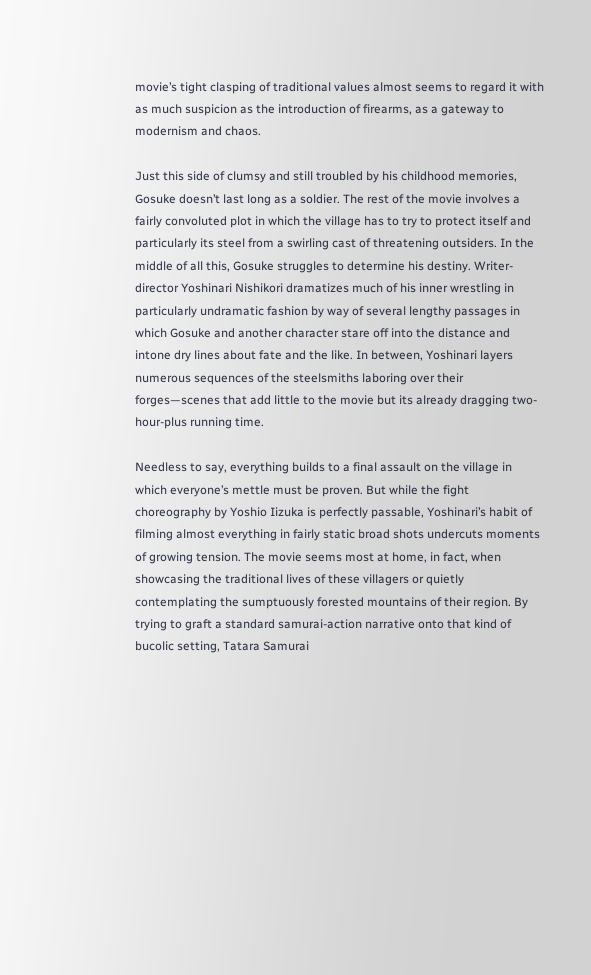movie’s tight clasping of traditional values almost seems to regard it with as much suspicion as the introduction of firearms, as a gateway to modernism and chaos.

Just this side of clumsy and still troubled by his childhood memories, Gosuke doesn’t last long as a soldier. The rest of the movie involves a fairly convoluted plot in which the village has to try to protect itself and particularly its steel from a swirling cast of threatening outsiders. In the middle of all this, Gosuke struggles to determine his destiny. Writer-director Yoshinari Nishikori dramatizes much of his inner wrestling in particularly undramatic fashion by way of several lengthy passages in which Gosuke and another character stare off into the distance and intone dry lines about fate and the like. In between, Yoshinari layers numerous sequences of the steelsmiths laboring over their forges—scenes that add little to the movie but its already dragging two-hour-plus running time.

Needless to say, everything builds to a final assault on the village in which everyone’s mettle must be proven. But while the fight choreography by Yoshio Iizuka is perfectly passable, Yoshinari’s habit of filming almost everything in fairly static broad shots undercuts moments of growing tension. The movie seems most at home, in fact, when showcasing the traditional lives of these villagers or quietly contemplating the sumptuously forested mountains of their region. By trying to graft a standard samurai-action narrative onto that kind of bucolic setting, Tatara Samurai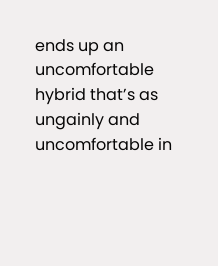ends up an uncomfortable hybrid that’s as ungainly and uncomfortable in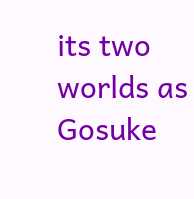its two worlds as Gosuke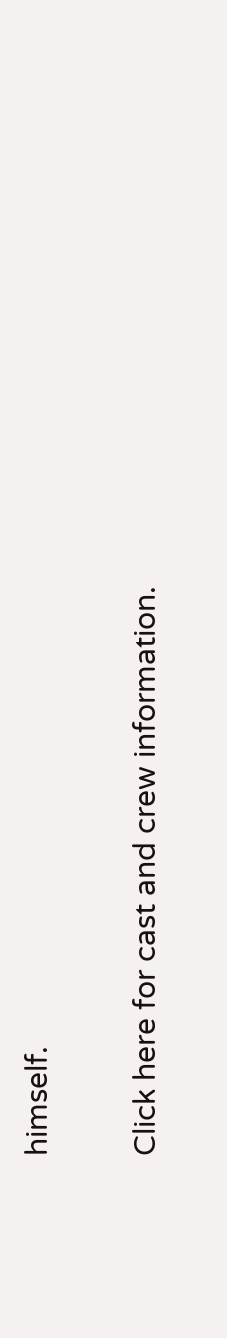himself.

Click here for cast and crew information.